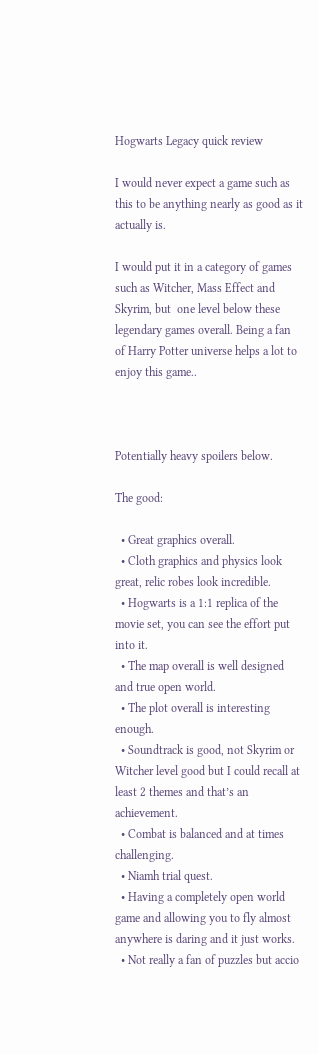Hogwarts Legacy quick review

I would never expect a game such as this to be anything nearly as good as it actually is.

I would put it in a category of games such as Witcher, Mass Effect and Skyrim, but  one level below these legendary games overall. Being a fan of Harry Potter universe helps a lot to enjoy this game..



Potentially heavy spoilers below.

The good:

  • Great graphics overall.
  • Cloth graphics and physics look great, relic robes look incredible.
  • Hogwarts is a 1:1 replica of the movie set, you can see the effort put into it.
  • The map overall is well designed and true open world.
  • The plot overall is interesting enough.
  • Soundtrack is good, not Skyrim or Witcher level good but I could recall at least 2 themes and that’s an achievement.
  • Combat is balanced and at times challenging.
  • Niamh trial quest.
  • Having a completely open world game and allowing you to fly almost anywhere is daring and it just works.
  • Not really a fan of puzzles but accio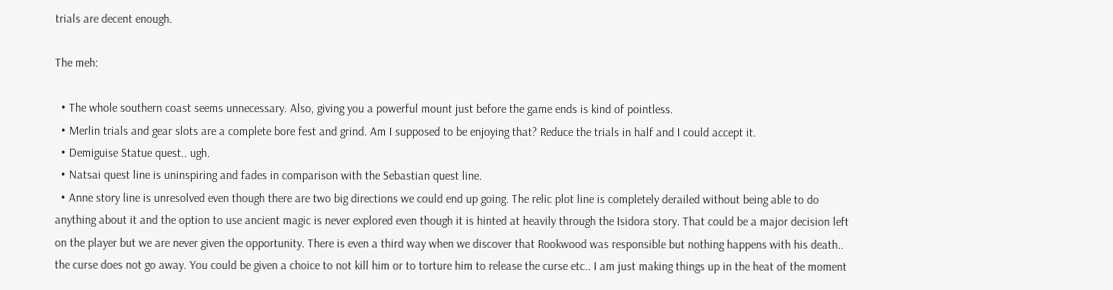trials are decent enough.

The meh:

  • The whole southern coast seems unnecessary. Also, giving you a powerful mount just before the game ends is kind of pointless.
  • Merlin trials and gear slots are a complete bore fest and grind. Am I supposed to be enjoying that? Reduce the trials in half and I could accept it.
  • Demiguise Statue quest.. ugh.
  • Natsai quest line is uninspiring and fades in comparison with the Sebastian quest line.
  • Anne story line is unresolved even though there are two big directions we could end up going. The relic plot line is completely derailed without being able to do anything about it and the option to use ancient magic is never explored even though it is hinted at heavily through the Isidora story. That could be a major decision left on the player but we are never given the opportunity. There is even a third way when we discover that Rookwood was responsible but nothing happens with his death.. the curse does not go away. You could be given a choice to not kill him or to torture him to release the curse etc.. I am just making things up in the heat of the moment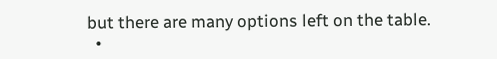but there are many options left on the table.
  •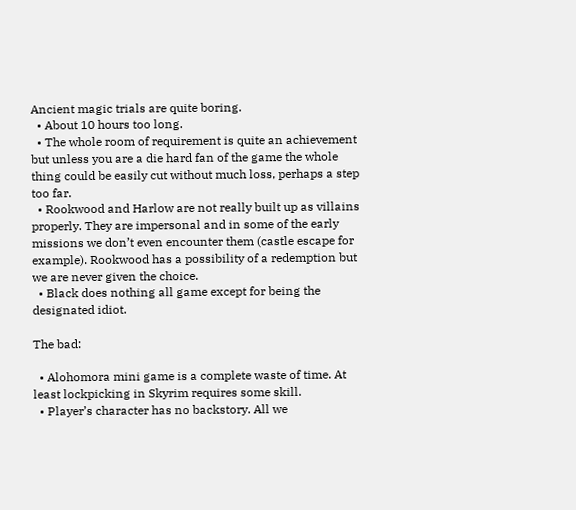Ancient magic trials are quite boring.
  • About 10 hours too long.
  • The whole room of requirement is quite an achievement but unless you are a die hard fan of the game the whole thing could be easily cut without much loss, perhaps a step too far.
  • Rookwood and Harlow are not really built up as villains properly. They are impersonal and in some of the early missions we don’t even encounter them (castle escape for example). Rookwood has a possibility of a redemption but we are never given the choice.
  • Black does nothing all game except for being the designated idiot.

The bad:

  • Alohomora mini game is a complete waste of time. At least lockpicking in Skyrim requires some skill.
  • Player’s character has no backstory. All we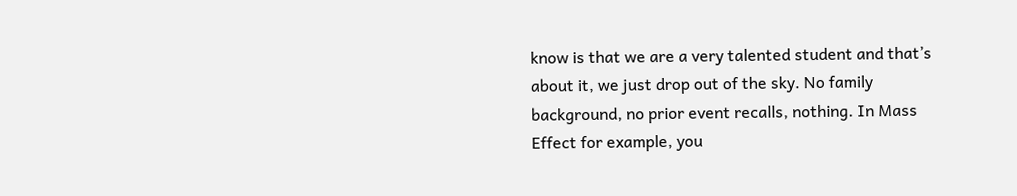know is that we are a very talented student and that’s about it, we just drop out of the sky. No family background, no prior event recalls, nothing. In Mass Effect for example, you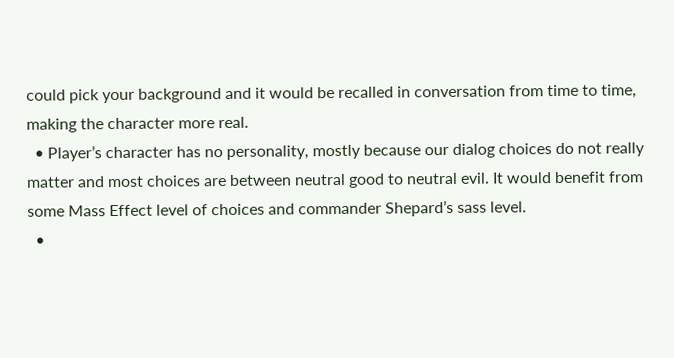could pick your background and it would be recalled in conversation from time to time, making the character more real.
  • Player’s character has no personality, mostly because our dialog choices do not really matter and most choices are between neutral good to neutral evil. It would benefit from some Mass Effect level of choices and commander Shepard’s sass level.
  •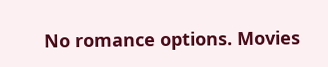No romance options. Movies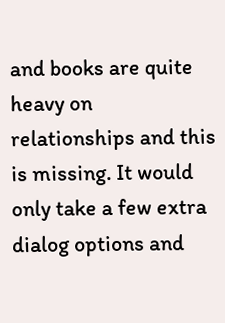and books are quite heavy on relationships and this is missing. It would only take a few extra dialog options and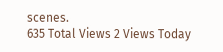scenes.
635 Total Views 2 Views Today